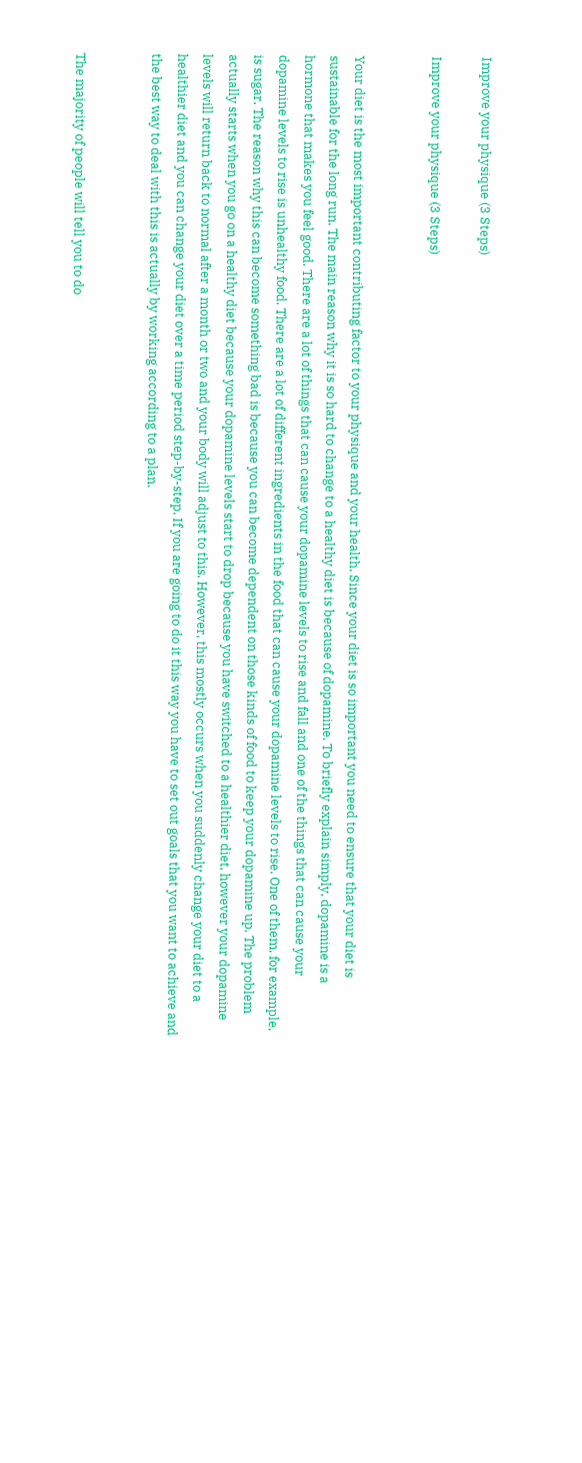Improve your physique (3 Steps)

Improve your physique (3 Steps)


Your diet is the most important contributing factor to your physique and your health. Since your diet is so important you need to ensure that your diet is sustainable for the long run. The main reason why it is so hard to change to a healthy diet is because of dopamine. To briefly explain simply, dopamine is a hormone that makes you feel good. There are a lot of things that can cause your dopamine levels to rise and fall and one of the things that can cause your dopamine levels to rise is unhealthy food. There are a lot of different ingredients in the food that can cause your dopamine levels to rise. One of them, for example, is sugar. The reason why this can become something bad is because you can become dependent on those kinds of food to keep your dopamine up. The problem actually starts when you go on a healthy diet because your dopamine levels start to drop because you have switched to a healthier diet, however your dopamine levels will return back to normal after a month or two and your body will adjust to this. However, this mostly occurs when you suddenly change your diet to a healthier diet and you can change your diet over a time period step-by-step. If you are going to do it this way you have to set out goals that you want to achieve and the best way to deal with this is actually by working according to a plan.


The majority of people will tell you to do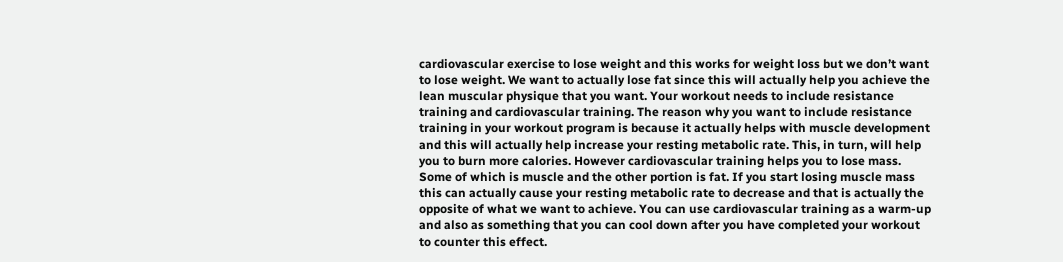cardiovascular exercise to lose weight and this works for weight loss but we don’t want to lose weight. We want to actually lose fat since this will actually help you achieve the lean muscular physique that you want. Your workout needs to include resistance training and cardiovascular training. The reason why you want to include resistance training in your workout program is because it actually helps with muscle development and this will actually help increase your resting metabolic rate. This, in turn, will help you to burn more calories. However cardiovascular training helps you to lose mass. Some of which is muscle and the other portion is fat. If you start losing muscle mass this can actually cause your resting metabolic rate to decrease and that is actually the opposite of what we want to achieve. You can use cardiovascular training as a warm-up and also as something that you can cool down after you have completed your workout to counter this effect.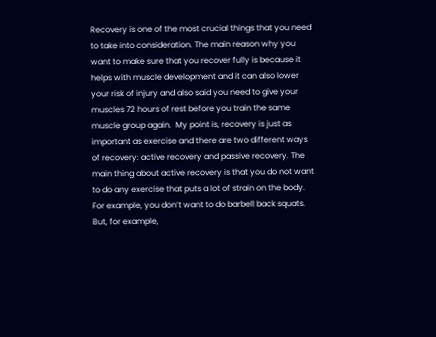Recovery is one of the most crucial things that you need to take into consideration. The main reason why you want to make sure that you recover fully is because it helps with muscle development and it can also lower your risk of injury and also said you need to give your muscles 72 hours of rest before you train the same muscle group again.  My point is, recovery is just as important as exercise and there are two different ways of recovery: active recovery and passive recovery. The main thing about active recovery is that you do not want to do any exercise that puts a lot of strain on the body. For example, you don’t want to do barbell back squats. But, for example,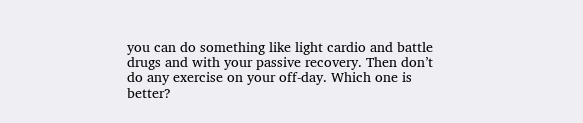you can do something like light cardio and battle drugs and with your passive recovery. Then don’t do any exercise on your off-day. Which one is better?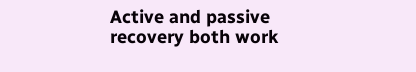Active and passive recovery both work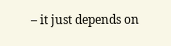– it just depends on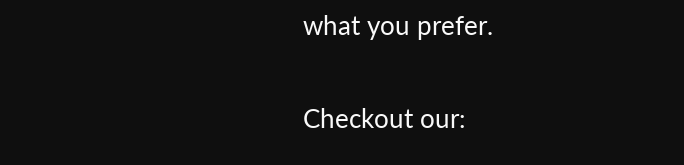what you prefer.

Checkout our: